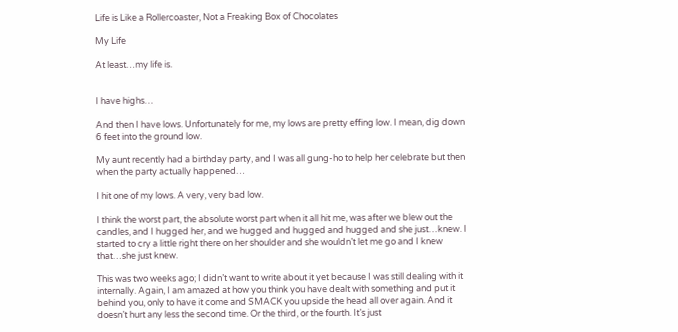Life is Like a Rollercoaster, Not a Freaking Box of Chocolates

My Life

At least…my life is.


I have highs…

And then I have lows. Unfortunately for me, my lows are pretty effing low. I mean, dig down 6 feet into the ground low.

My aunt recently had a birthday party, and I was all gung-ho to help her celebrate but then when the party actually happened…

I hit one of my lows. A very, very bad low.

I think the worst part, the absolute worst part when it all hit me, was after we blew out the candles, and I hugged her, and we hugged and hugged and hugged and she just…knew. I started to cry a little right there on her shoulder and she wouldn’t let me go and I knew that…she just knew.

This was two weeks ago; I didn’t want to write about it yet because I was still dealing with it internally. Again, I am amazed at how you think you have dealt with something and put it behind you, only to have it come and SMACK you upside the head all over again. And it doesn’t hurt any less the second time. Or the third, or the fourth. It’s just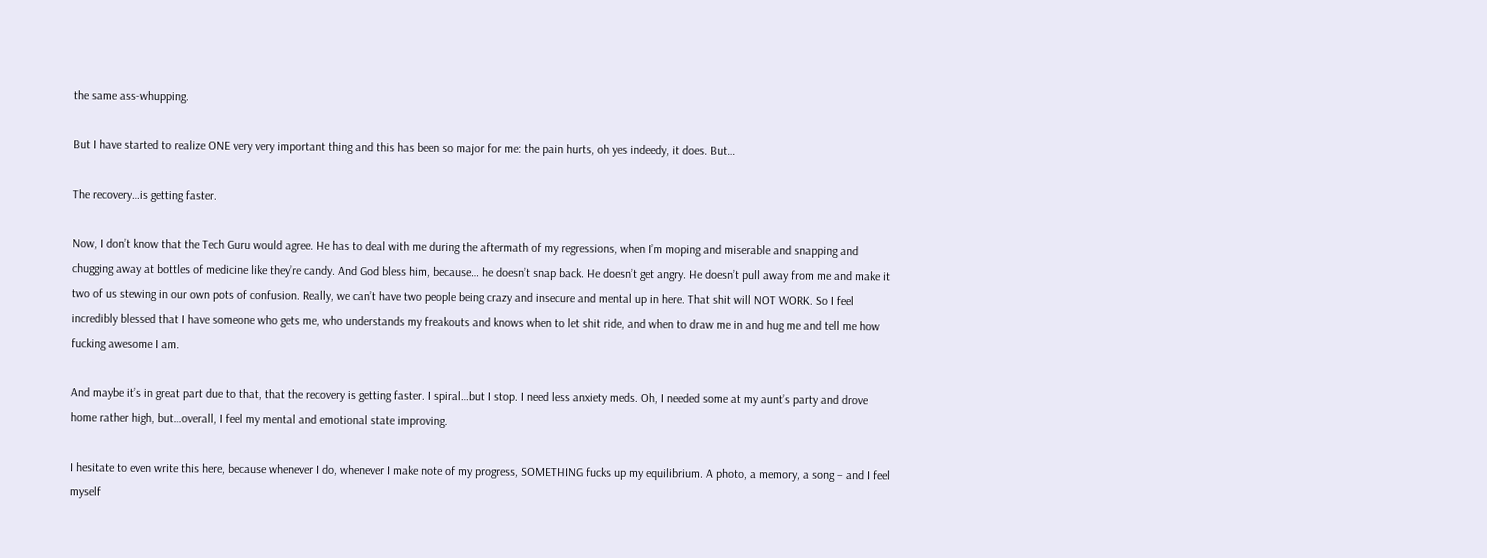the same ass-whupping.

But I have started to realize ONE very very important thing and this has been so major for me: the pain hurts, oh yes indeedy, it does. But…

The recovery…is getting faster.

Now, I don’t know that the Tech Guru would agree. He has to deal with me during the aftermath of my regressions, when I’m moping and miserable and snapping and chugging away at bottles of medicine like they’re candy. And God bless him, because… he doesn’t snap back. He doesn’t get angry. He doesn’t pull away from me and make it two of us stewing in our own pots of confusion. Really, we can’t have two people being crazy and insecure and mental up in here. That shit will NOT WORK. So I feel incredibly blessed that I have someone who gets me, who understands my freakouts and knows when to let shit ride, and when to draw me in and hug me and tell me how fucking awesome I am.

And maybe it’s in great part due to that, that the recovery is getting faster. I spiral…but I stop. I need less anxiety meds. Oh, I needed some at my aunt’s party and drove home rather high, but…overall, I feel my mental and emotional state improving.

I hesitate to even write this here, because whenever I do, whenever I make note of my progress, SOMETHING fucks up my equilibrium. A photo, a memory, a song – and I feel myself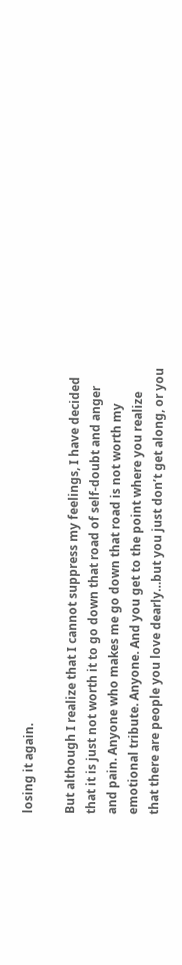losing it again.

But although I realize that I cannot suppress my feelings, I have decided that it is just not worth it to go down that road of self-doubt and anger and pain. Anyone who makes me go down that road is not worth my emotional tribute. Anyone. And you get to the point where you realize that there are people you love dearly…but you just don’t get along, or you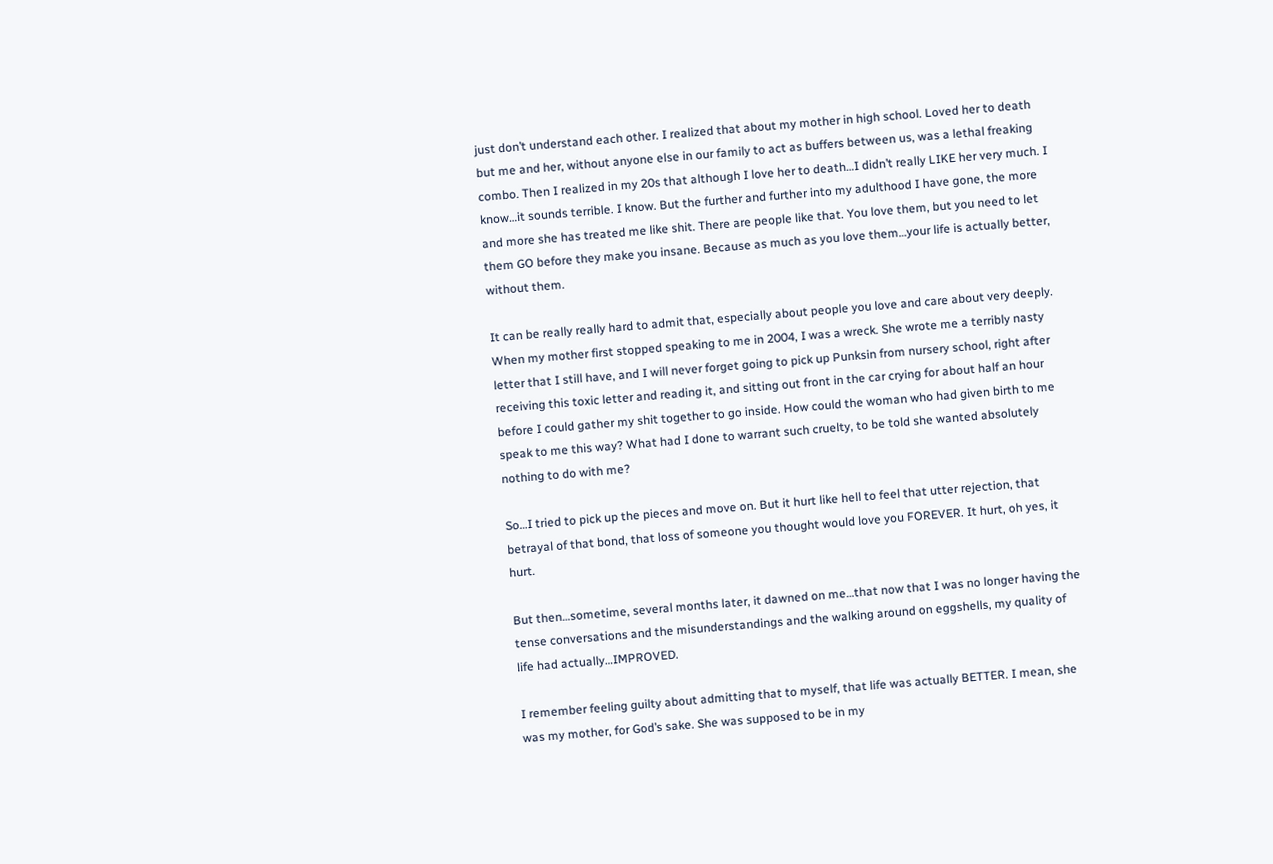just don’t understand each other. I realized that about my mother in high school. Loved her to death but me and her, without anyone else in our family to act as buffers between us, was a lethal freaking combo. Then I realized in my 20s that although I love her to death…I didn’t really LIKE her very much. I know…it sounds terrible. I know. But the further and further into my adulthood I have gone, the more and more she has treated me like shit. There are people like that. You love them, but you need to let them GO before they make you insane. Because as much as you love them…your life is actually better, without them.

It can be really really hard to admit that, especially about people you love and care about very deeply. When my mother first stopped speaking to me in 2004, I was a wreck. She wrote me a terribly nasty letter that I still have, and I will never forget going to pick up Punksin from nursery school, right after receiving this toxic letter and reading it, and sitting out front in the car crying for about half an hour before I could gather my shit together to go inside. How could the woman who had given birth to me speak to me this way? What had I done to warrant such cruelty, to be told she wanted absolutely nothing to do with me?

So…I tried to pick up the pieces and move on. But it hurt like hell to feel that utter rejection, that betrayal of that bond, that loss of someone you thought would love you FOREVER. It hurt, oh yes, it hurt.

But then…sometime, several months later, it dawned on me…that now that I was no longer having the tense conversations and the misunderstandings and the walking around on eggshells, my quality of life had actually…IMPROVED.

I remember feeling guilty about admitting that to myself, that life was actually BETTER. I mean, she was my mother, for God’s sake. She was supposed to be in my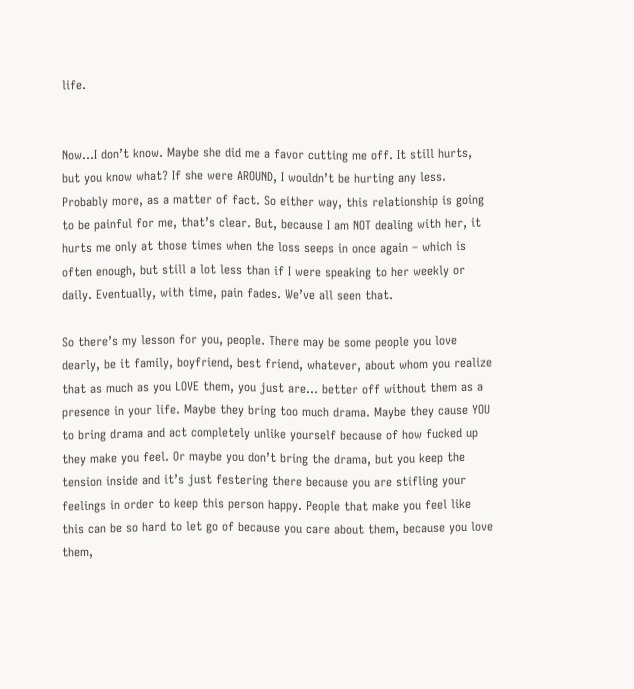life.


Now…I don’t know. Maybe she did me a favor cutting me off. It still hurts, but you know what? If she were AROUND, I wouldn’t be hurting any less. Probably more, as a matter of fact. So either way, this relationship is going to be painful for me, that’s clear. But, because I am NOT dealing with her, it hurts me only at those times when the loss seeps in once again – which is often enough, but still a lot less than if I were speaking to her weekly or daily. Eventually, with time, pain fades. We’ve all seen that.

So there’s my lesson for you, people. There may be some people you love dearly, be it family, boyfriend, best friend, whatever, about whom you realize that as much as you LOVE them, you just are… better off without them as a presence in your life. Maybe they bring too much drama. Maybe they cause YOU to bring drama and act completely unlike yourself because of how fucked up they make you feel. Or maybe you don’t bring the drama, but you keep the tension inside and it’s just festering there because you are stifling your feelings in order to keep this person happy. People that make you feel like this can be so hard to let go of because you care about them, because you love them,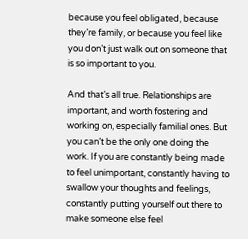because you feel obligated, because they’re family, or because you feel like you don’t just walk out on someone that is so important to you.

And that’s all true. Relationships are important, and worth fostering and working on, especially familial ones. But you can’t be the only one doing the work. If you are constantly being made to feel unimportant, constantly having to swallow your thoughts and feelings, constantly putting yourself out there to make someone else feel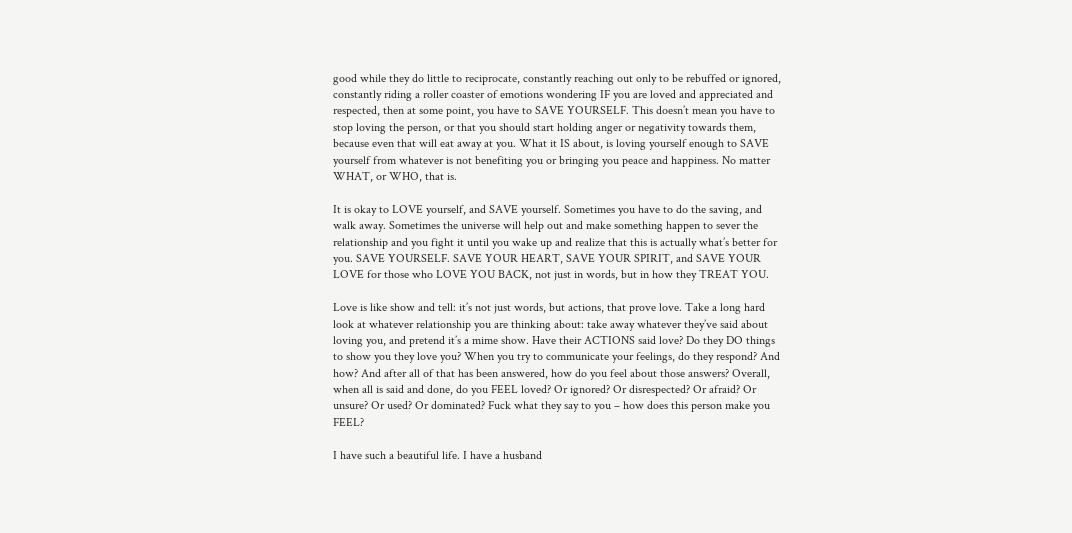good while they do little to reciprocate, constantly reaching out only to be rebuffed or ignored, constantly riding a roller coaster of emotions wondering IF you are loved and appreciated and respected, then at some point, you have to SAVE YOURSELF. This doesn’t mean you have to stop loving the person, or that you should start holding anger or negativity towards them, because even that will eat away at you. What it IS about, is loving yourself enough to SAVE yourself from whatever is not benefiting you or bringing you peace and happiness. No matter WHAT, or WHO, that is.

It is okay to LOVE yourself, and SAVE yourself. Sometimes you have to do the saving, and walk away. Sometimes the universe will help out and make something happen to sever the relationship and you fight it until you wake up and realize that this is actually what’s better for you. SAVE YOURSELF. SAVE YOUR HEART, SAVE YOUR SPIRIT, and SAVE YOUR LOVE for those who LOVE YOU BACK, not just in words, but in how they TREAT YOU.

Love is like show and tell: it’s not just words, but actions, that prove love. Take a long hard look at whatever relationship you are thinking about: take away whatever they’ve said about loving you, and pretend it’s a mime show. Have their ACTIONS said love? Do they DO things to show you they love you? When you try to communicate your feelings, do they respond? And how? And after all of that has been answered, how do you feel about those answers? Overall, when all is said and done, do you FEEL loved? Or ignored? Or disrespected? Or afraid? Or unsure? Or used? Or dominated? Fuck what they say to you – how does this person make you FEEL?

I have such a beautiful life. I have a husband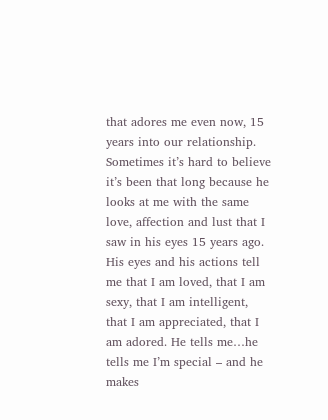that adores me even now, 15 years into our relationship. Sometimes it’s hard to believe it’s been that long because he looks at me with the same love, affection and lust that I saw in his eyes 15 years ago. His eyes and his actions tell me that I am loved, that I am sexy, that I am intelligent, that I am appreciated, that I am adored. He tells me…he tells me I’m special – and he makes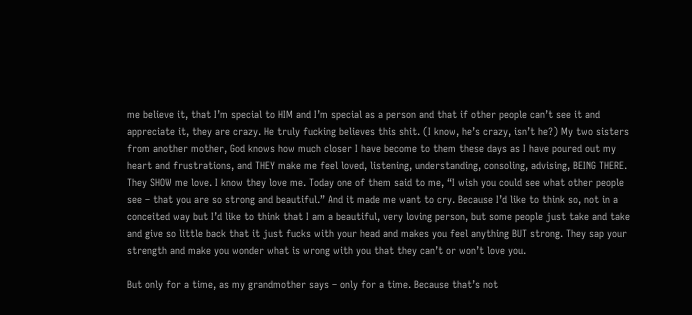me believe it, that I’m special to HIM and I’m special as a person and that if other people can’t see it and appreciate it, they are crazy. He truly fucking believes this shit. (I know, he’s crazy, isn’t he?) My two sisters from another mother, God knows how much closer I have become to them these days as I have poured out my heart and frustrations, and THEY make me feel loved, listening, understanding, consoling, advising, BEING THERE. They SHOW me love. I know they love me. Today one of them said to me, “I wish you could see what other people see – that you are so strong and beautiful.” And it made me want to cry. Because I’d like to think so, not in a conceited way but I’d like to think that I am a beautiful, very loving person, but some people just take and take and give so little back that it just fucks with your head and makes you feel anything BUT strong. They sap your strength and make you wonder what is wrong with you that they can’t or won’t love you.

But only for a time, as my grandmother says – only for a time. Because that’s not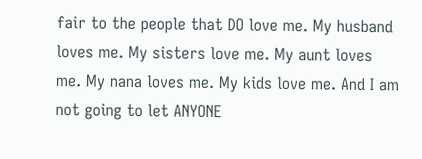fair to the people that DO love me. My husband loves me. My sisters love me. My aunt loves me. My nana loves me. My kids love me. And I am not going to let ANYONE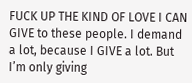FUCK UP THE KIND OF LOVE I CAN GIVE to these people. I demand a lot, because I GIVE a lot. But I’m only giving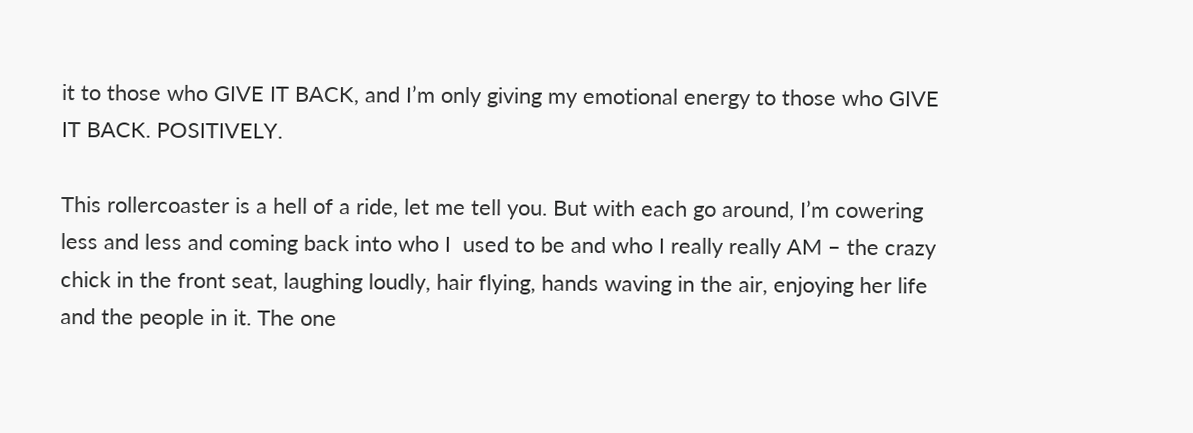it to those who GIVE IT BACK, and I’m only giving my emotional energy to those who GIVE IT BACK. POSITIVELY.

This rollercoaster is a hell of a ride, let me tell you. But with each go around, I’m cowering less and less and coming back into who I  used to be and who I really really AM – the crazy chick in the front seat, laughing loudly, hair flying, hands waving in the air, enjoying her life and the people in it. The one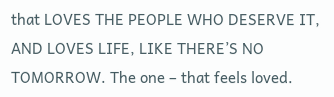that LOVES THE PEOPLE WHO DESERVE IT, AND LOVES LIFE, LIKE THERE’S NO TOMORROW. The one – that feels loved.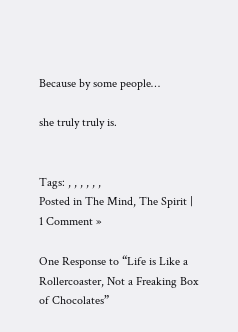Because by some people…

she truly truly is.


Tags: , , , , , ,
Posted in The Mind, The Spirit | 1 Comment »

One Response to “Life is Like a Rollercoaster, Not a Freaking Box of Chocolates”